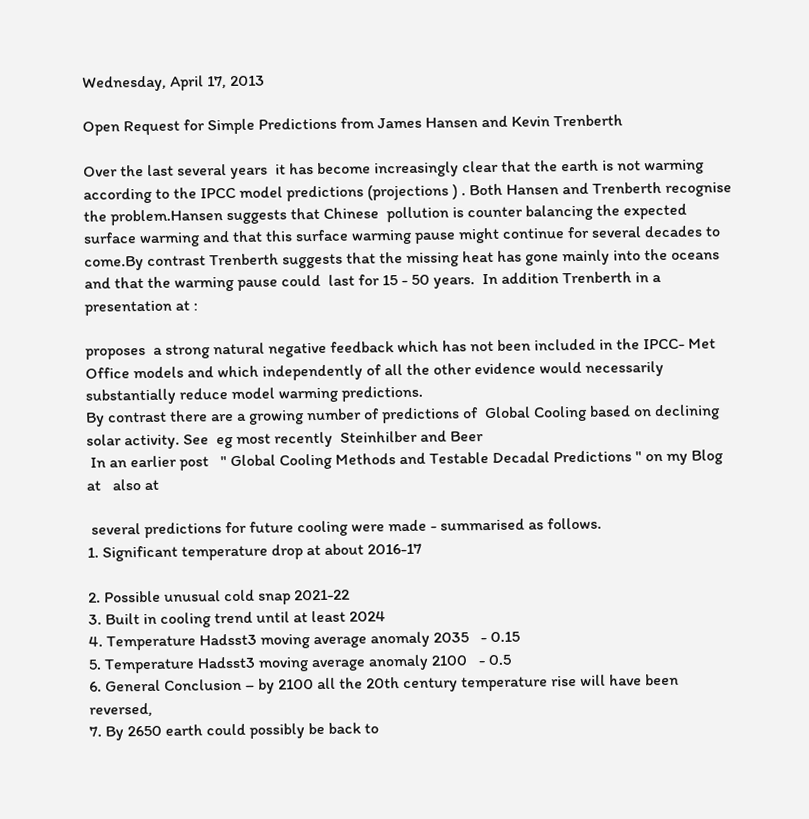Wednesday, April 17, 2013

Open Request for Simple Predictions from James Hansen and Kevin Trenberth

Over the last several years  it has become increasingly clear that the earth is not warming according to the IPCC model predictions (projections ) . Both Hansen and Trenberth recognise the problem.Hansen suggests that Chinese  pollution is counter balancing the expected surface warming and that this surface warming pause might continue for several decades to come.By contrast Trenberth suggests that the missing heat has gone mainly into the oceans and that the warming pause could  last for 15 - 50 years.  In addition Trenberth in a presentation at :

proposes  a strong natural negative feedback which has not been included in the IPCC- Met Office models and which independently of all the other evidence would necessarily substantially reduce model warming predictions.
By contrast there are a growing number of predictions of  Global Cooling based on declining solar activity. See  eg most recently  Steinhilber and Beer
 In an earlier post   " Global Cooling Methods and Testable Decadal Predictions " on my Blog at   also at

 several predictions for future cooling were made - summarised as follows.
1. Significant temperature drop at about 2016-17

2. Possible unusual cold snap 2021-22
3. Built in cooling trend until at least 2024
4. Temperature Hadsst3 moving average anomaly 2035   - 0.15
5. Temperature Hadsst3 moving average anomaly 2100   - 0.5
6. General Conclusion – by 2100 all the 20th century temperature rise will have been reversed,
7. By 2650 earth could possibly be back to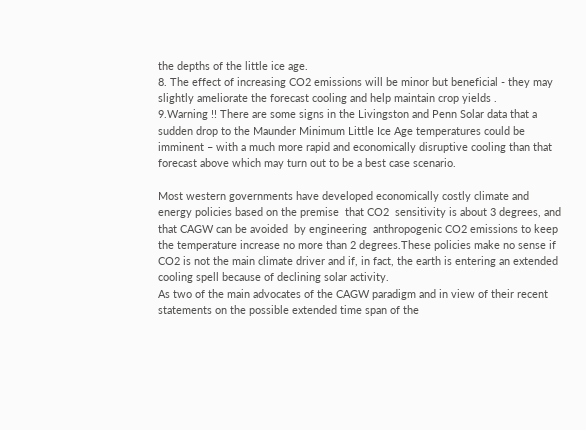the depths of the little ice age.
8. The effect of increasing CO2 emissions will be minor but beneficial - they may slightly ameliorate the forecast cooling and help maintain crop yields .
9.Warning !! There are some signs in the Livingston and Penn Solar data that a sudden drop to the Maunder Minimum Little Ice Age temperatures could be imminent – with a much more rapid and economically disruptive cooling than that forecast above which may turn out to be a best case scenario.

Most western governments have developed economically costly climate and energy policies based on the premise  that CO2  sensitivity is about 3 degrees, and that CAGW can be avoided  by engineering  anthropogenic CO2 emissions to keep the temperature increase no more than 2 degrees.These policies make no sense if CO2 is not the main climate driver and if, in fact, the earth is entering an extended cooling spell because of declining solar activity.
As two of the main advocates of the CAGW paradigm and in view of their recent statements on the possible extended time span of the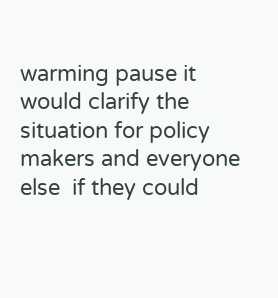warming pause it would clarify the situation for policy makers and everyone else  if they could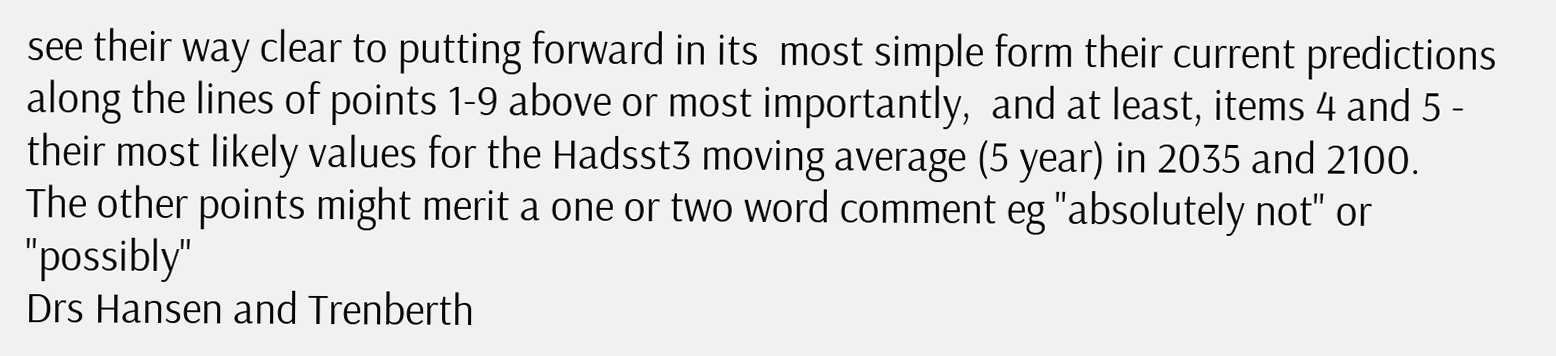see their way clear to putting forward in its  most simple form their current predictions along the lines of points 1-9 above or most importantly,  and at least, items 4 and 5 - their most likely values for the Hadsst3 moving average (5 year) in 2035 and 2100.
The other points might merit a one or two word comment eg "absolutely not" or "possibly"
Drs Hansen and Trenberth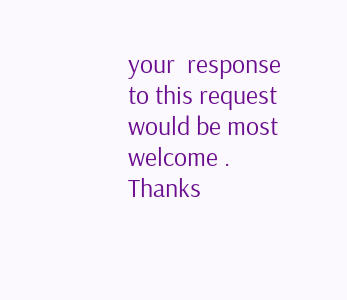your  response to this request  would be most welcome . Thanks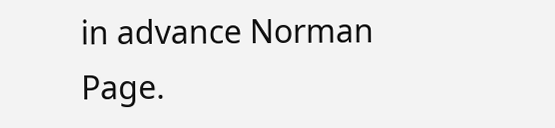in advance Norman Page.